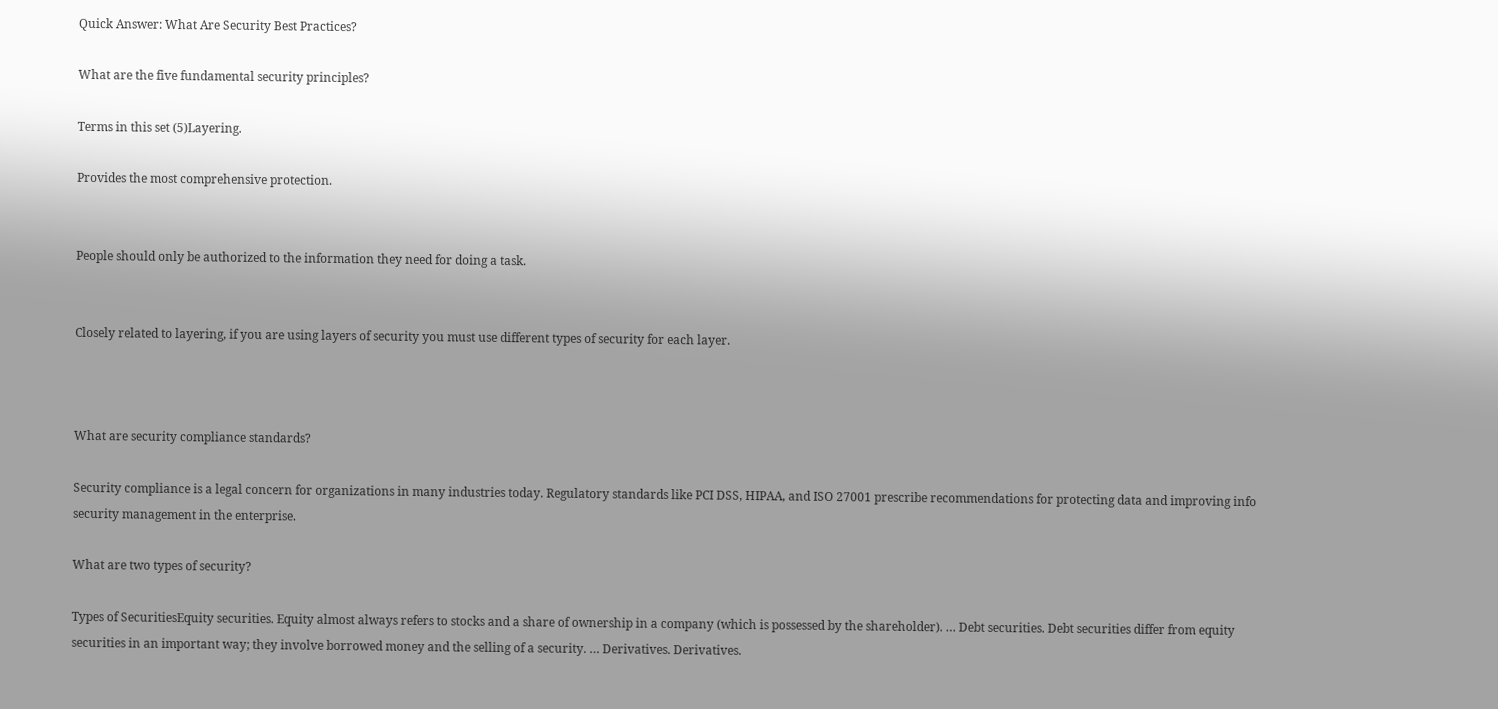Quick Answer: What Are Security Best Practices?

What are the five fundamental security principles?

Terms in this set (5)Layering.

Provides the most comprehensive protection.


People should only be authorized to the information they need for doing a task.


Closely related to layering, if you are using layers of security you must use different types of security for each layer.



What are security compliance standards?

Security compliance is a legal concern for organizations in many industries today. Regulatory standards like PCI DSS, HIPAA, and ISO 27001 prescribe recommendations for protecting data and improving info security management in the enterprise.

What are two types of security?

Types of SecuritiesEquity securities. Equity almost always refers to stocks and a share of ownership in a company (which is possessed by the shareholder). … Debt securities. Debt securities differ from equity securities in an important way; they involve borrowed money and the selling of a security. … Derivatives. Derivatives.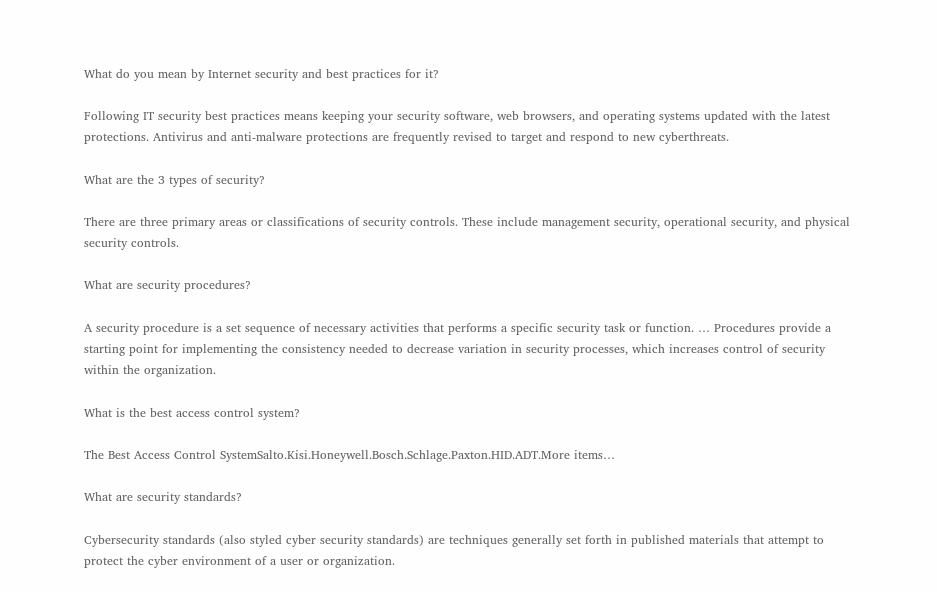What do you mean by Internet security and best practices for it?

Following IT security best practices means keeping your security software, web browsers, and operating systems updated with the latest protections. Antivirus and anti-malware protections are frequently revised to target and respond to new cyberthreats.

What are the 3 types of security?

There are three primary areas or classifications of security controls. These include management security, operational security, and physical security controls.

What are security procedures?

A security procedure is a set sequence of necessary activities that performs a specific security task or function. … Procedures provide a starting point for implementing the consistency needed to decrease variation in security processes, which increases control of security within the organization.

What is the best access control system?

The Best Access Control SystemSalto.Kisi.Honeywell.Bosch.Schlage.Paxton.HID.ADT.More items…

What are security standards?

Cybersecurity standards (also styled cyber security standards) are techniques generally set forth in published materials that attempt to protect the cyber environment of a user or organization.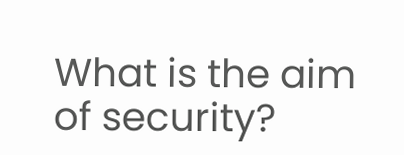What is the aim of security?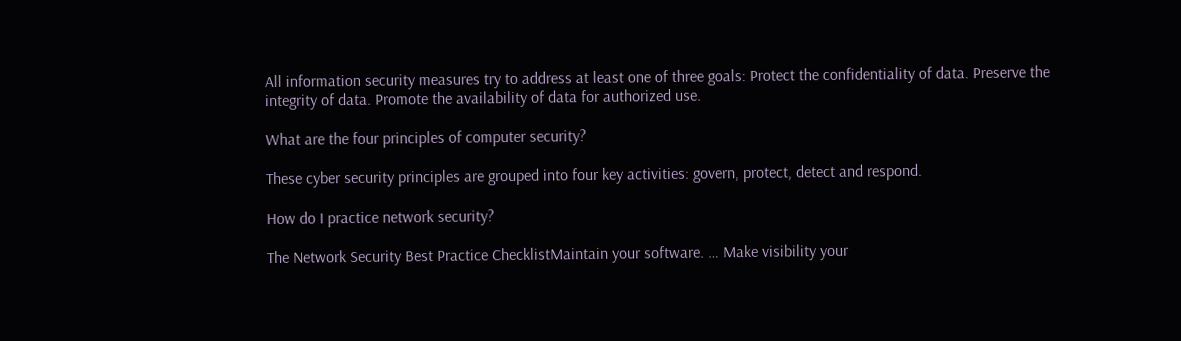All information security measures try to address at least one of three goals: Protect the confidentiality of data. Preserve the integrity of data. Promote the availability of data for authorized use.

What are the four principles of computer security?

These cyber security principles are grouped into four key activities: govern, protect, detect and respond.

How do I practice network security?

The Network Security Best Practice ChecklistMaintain your software. … Make visibility your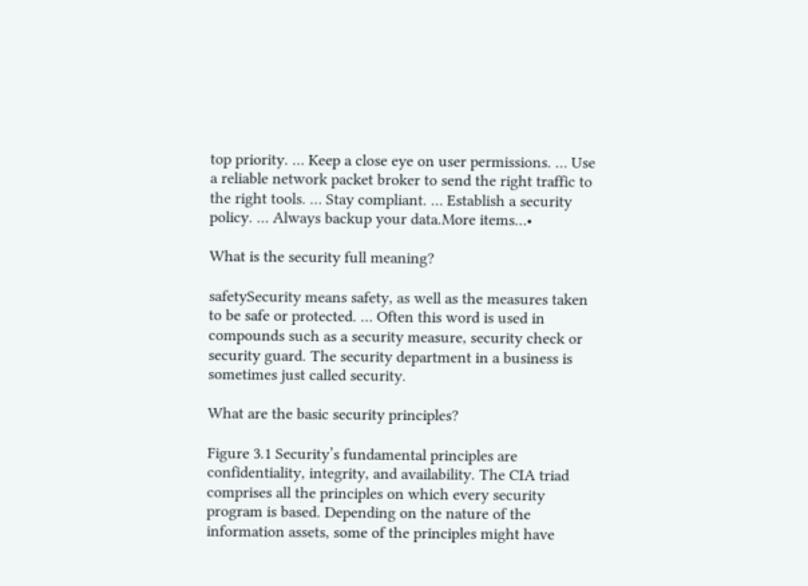top priority. … Keep a close eye on user permissions. … Use a reliable network packet broker to send the right traffic to the right tools. … Stay compliant. … Establish a security policy. … Always backup your data.More items…•

What is the security full meaning?

safetySecurity means safety, as well as the measures taken to be safe or protected. … Often this word is used in compounds such as a security measure, security check or security guard. The security department in a business is sometimes just called security.

What are the basic security principles?

Figure 3.1 Security’s fundamental principles are confidentiality, integrity, and availability. The CIA triad comprises all the principles on which every security program is based. Depending on the nature of the information assets, some of the principles might have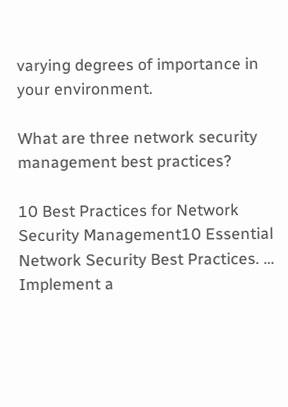varying degrees of importance in your environment.

What are three network security management best practices?

10 Best Practices for Network Security Management10 Essential Network Security Best Practices. … Implement a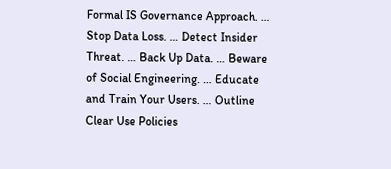Formal IS Governance Approach. … Stop Data Loss. … Detect Insider Threat. … Back Up Data. … Beware of Social Engineering. … Educate and Train Your Users. … Outline Clear Use Policies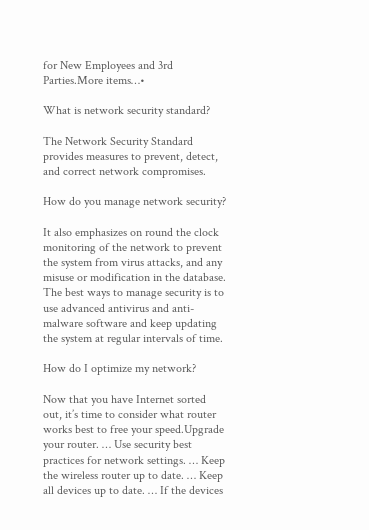for New Employees and 3rd Parties.More items…•

What is network security standard?

The Network Security Standard provides measures to prevent, detect, and correct network compromises.

How do you manage network security?

It also emphasizes on round the clock monitoring of the network to prevent the system from virus attacks, and any misuse or modification in the database. The best ways to manage security is to use advanced antivirus and anti-malware software and keep updating the system at regular intervals of time.

How do I optimize my network?

Now that you have Internet sorted out, it’s time to consider what router works best to free your speed.Upgrade your router. … Use security best practices for network settings. … Keep the wireless router up to date. … Keep all devices up to date. … If the devices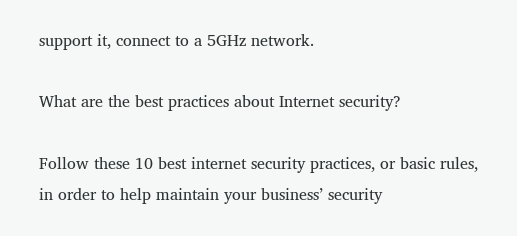support it, connect to a 5GHz network.

What are the best practices about Internet security?

Follow these 10 best internet security practices, or basic rules, in order to help maintain your business’ security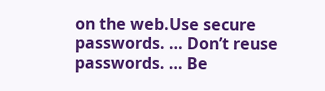on the web.Use secure passwords. … Don’t reuse passwords. … Be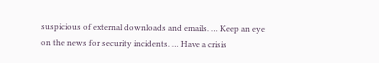suspicious of external downloads and emails. … Keep an eye on the news for security incidents. … Have a crisis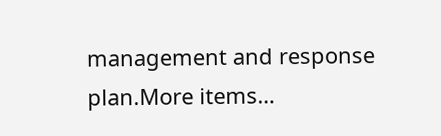management and response plan.More items…